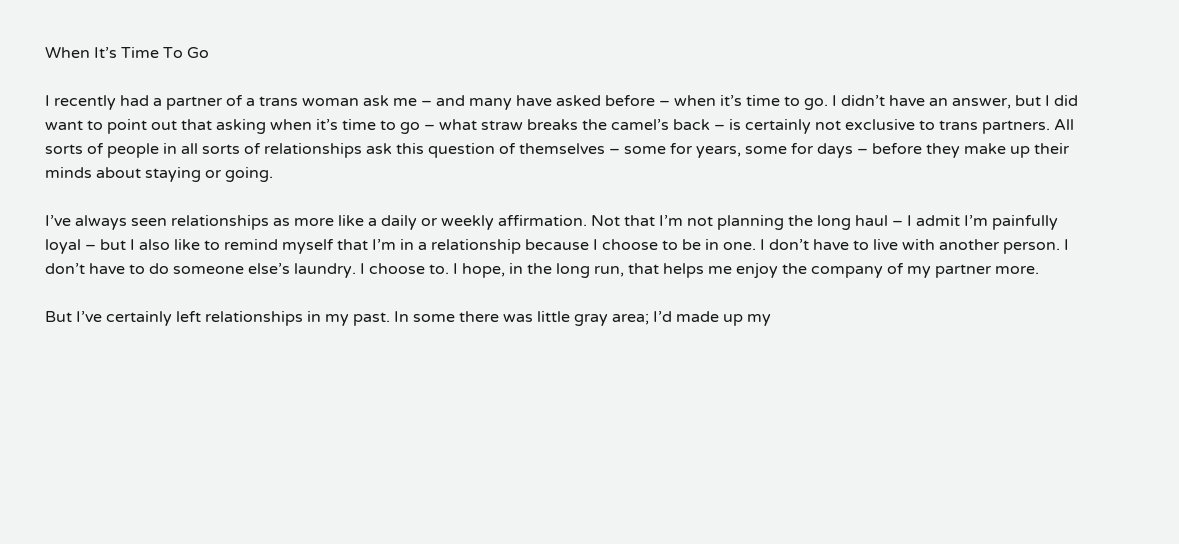When It’s Time To Go

I recently had a partner of a trans woman ask me – and many have asked before – when it’s time to go. I didn’t have an answer, but I did want to point out that asking when it’s time to go – what straw breaks the camel’s back – is certainly not exclusive to trans partners. All sorts of people in all sorts of relationships ask this question of themselves – some for years, some for days – before they make up their minds about staying or going.

I’ve always seen relationships as more like a daily or weekly affirmation. Not that I’m not planning the long haul – I admit I’m painfully loyal – but I also like to remind myself that I’m in a relationship because I choose to be in one. I don’t have to live with another person. I don’t have to do someone else’s laundry. I choose to. I hope, in the long run, that helps me enjoy the company of my partner more.

But I’ve certainly left relationships in my past. In some there was little gray area; I’d made up my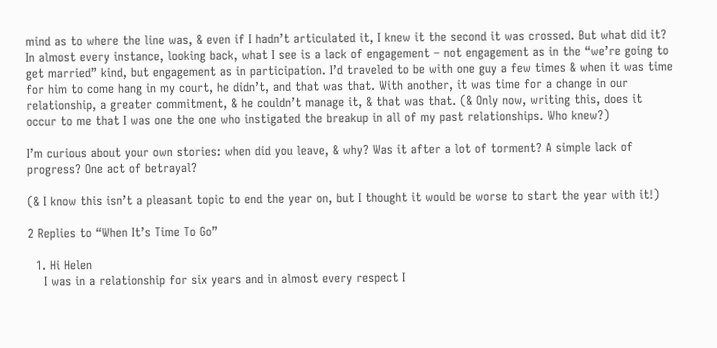mind as to where the line was, & even if I hadn’t articulated it, I knew it the second it was crossed. But what did it? In almost every instance, looking back, what I see is a lack of engagement – not engagement as in the “we’re going to get married” kind, but engagement as in participation. I’d traveled to be with one guy a few times & when it was time for him to come hang in my court, he didn’t, and that was that. With another, it was time for a change in our relationship, a greater commitment, & he couldn’t manage it, & that was that. (& Only now, writing this, does it occur to me that I was one the one who instigated the breakup in all of my past relationships. Who knew?)

I’m curious about your own stories: when did you leave, & why? Was it after a lot of torment? A simple lack of progress? One act of betrayal?

(& I know this isn’t a pleasant topic to end the year on, but I thought it would be worse to start the year with it!)

2 Replies to “When It’s Time To Go”

  1. Hi Helen
    I was in a relationship for six years and in almost every respect I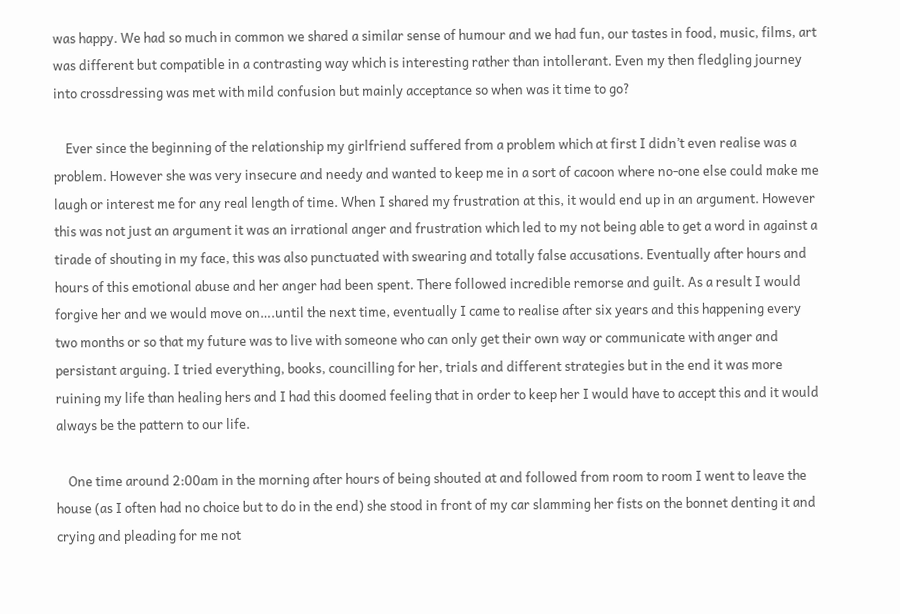was happy. We had so much in common we shared a similar sense of humour and we had fun, our tastes in food, music, films, art was different but compatible in a contrasting way which is interesting rather than intollerant. Even my then fledgling journey into crossdressing was met with mild confusion but mainly acceptance so when was it time to go?

    Ever since the beginning of the relationship my girlfriend suffered from a problem which at first I didn’t even realise was a problem. However she was very insecure and needy and wanted to keep me in a sort of cacoon where no-one else could make me laugh or interest me for any real length of time. When I shared my frustration at this, it would end up in an argument. However this was not just an argument it was an irrational anger and frustration which led to my not being able to get a word in against a tirade of shouting in my face, this was also punctuated with swearing and totally false accusations. Eventually after hours and hours of this emotional abuse and her anger had been spent. There followed incredible remorse and guilt. As a result I would forgive her and we would move on….until the next time, eventually I came to realise after six years and this happening every two months or so that my future was to live with someone who can only get their own way or communicate with anger and persistant arguing. I tried everything, books, councilling for her, trials and different strategies but in the end it was more ruining my life than healing hers and I had this doomed feeling that in order to keep her I would have to accept this and it would always be the pattern to our life.

    One time around 2:00am in the morning after hours of being shouted at and followed from room to room I went to leave the house (as I often had no choice but to do in the end) she stood in front of my car slamming her fists on the bonnet denting it and crying and pleading for me not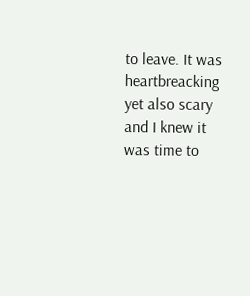to leave. It was heartbreacking yet also scary and I knew it was time to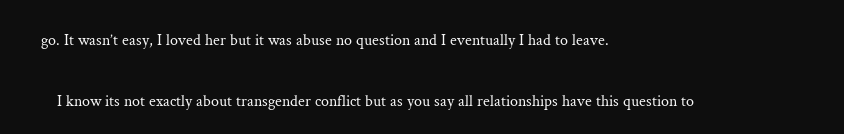go. It wasn’t easy, I loved her but it was abuse no question and I eventually I had to leave.

    I know its not exactly about transgender conflict but as you say all relationships have this question to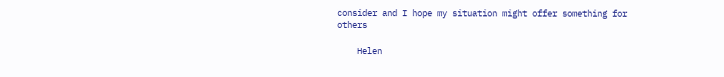consider and I hope my situation might offer something for others

    Helen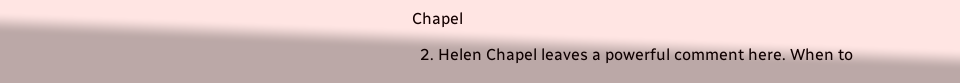Chapel

  2. Helen Chapel leaves a powerful comment here. When to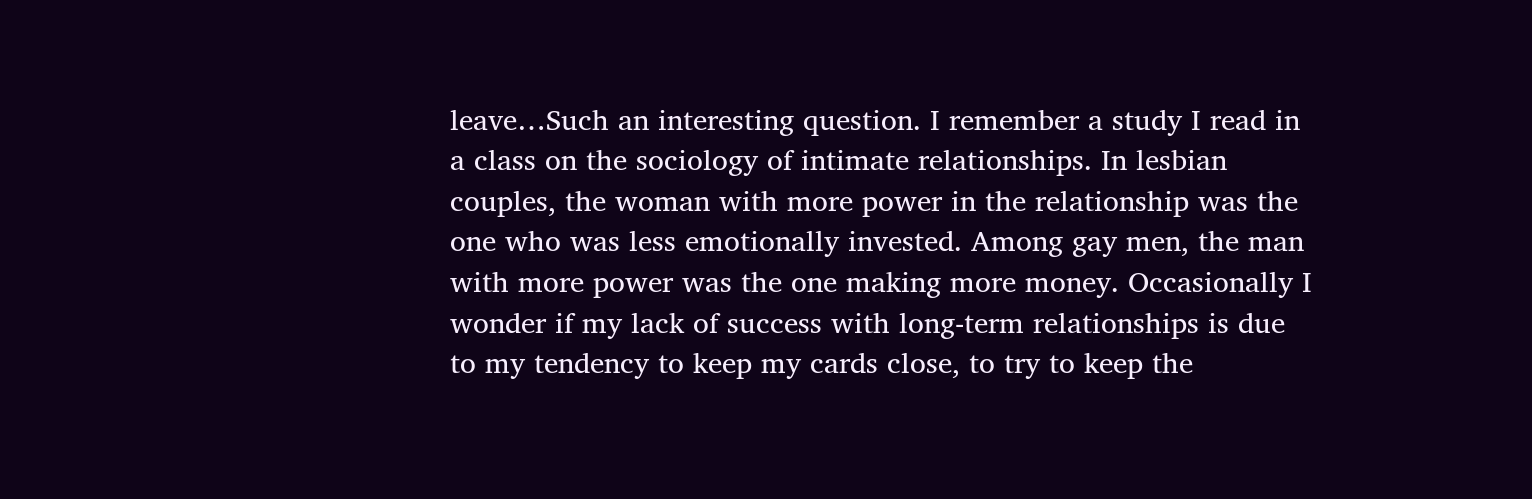leave…Such an interesting question. I remember a study I read in a class on the sociology of intimate relationships. In lesbian couples, the woman with more power in the relationship was the one who was less emotionally invested. Among gay men, the man with more power was the one making more money. Occasionally I wonder if my lack of success with long-term relationships is due to my tendency to keep my cards close, to try to keep the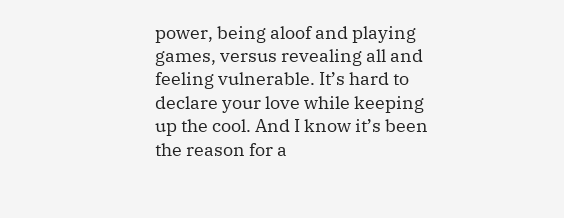power, being aloof and playing games, versus revealing all and feeling vulnerable. It’s hard to declare your love while keeping up the cool. And I know it’s been the reason for a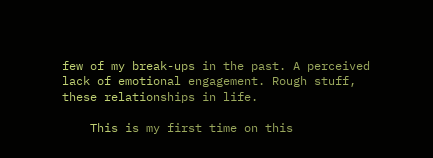few of my break-ups in the past. A perceived lack of emotional engagement. Rough stuff, these relationships in life.

    This is my first time on this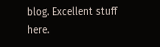blog. Excellent stuff here.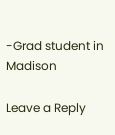-Grad student in Madison

Leave a Reply